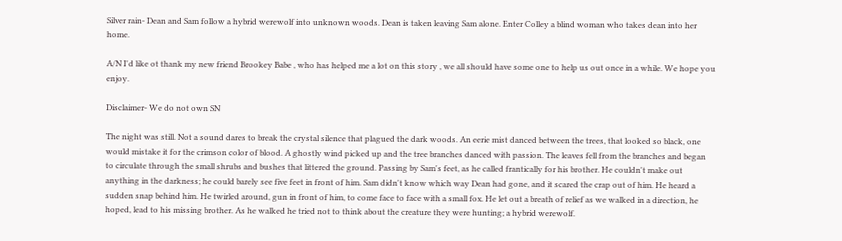Silver rain- Dean and Sam follow a hybrid werewolf into unknown woods. Dean is taken leaving Sam alone. Enter Colley a blind woman who takes dean into her home.

A/N I'd like ot thank my new friend Brookey Babe , who has helped me a lot on this story , we all should have some one to help us out once in a while. We hope you enjoy.

Disclaimer- We do not own SN

The night was still. Not a sound dares to break the crystal silence that plagued the dark woods. An eerie mist danced between the trees, that looked so black, one would mistake it for the crimson color of blood. A ghostly wind picked up and the tree branches danced with passion. The leaves fell from the branches and began to circulate through the small shrubs and bushes that littered the ground. Passing by Sam's feet, as he called frantically for his brother. He couldn't make out anything in the darkness; he could barely see five feet in front of him. Sam didn't know which way Dean had gone, and it scared the crap out of him. He heard a sudden snap behind him. He twirled around, gun in front of him, to come face to face with a small fox. He let out a breath of relief as we walked in a direction, he hoped, lead to his missing brother. As he walked he tried not to think about the creature they were hunting; a hybrid werewolf.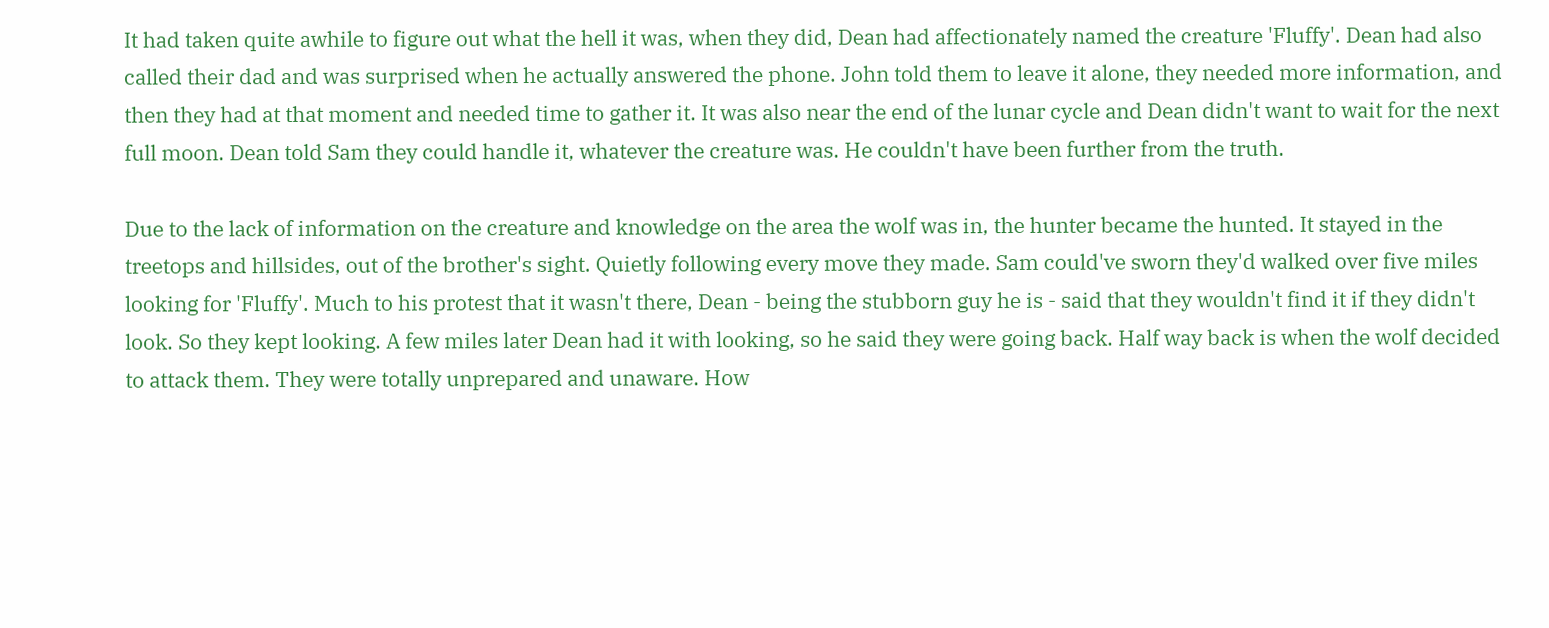It had taken quite awhile to figure out what the hell it was, when they did, Dean had affectionately named the creature 'Fluffy'. Dean had also called their dad and was surprised when he actually answered the phone. John told them to leave it alone, they needed more information, and then they had at that moment and needed time to gather it. It was also near the end of the lunar cycle and Dean didn't want to wait for the next full moon. Dean told Sam they could handle it, whatever the creature was. He couldn't have been further from the truth.

Due to the lack of information on the creature and knowledge on the area the wolf was in, the hunter became the hunted. It stayed in the treetops and hillsides, out of the brother's sight. Quietly following every move they made. Sam could've sworn they'd walked over five miles looking for 'Fluffy'. Much to his protest that it wasn't there, Dean - being the stubborn guy he is - said that they wouldn't find it if they didn't look. So they kept looking. A few miles later Dean had it with looking, so he said they were going back. Half way back is when the wolf decided to attack them. They were totally unprepared and unaware. How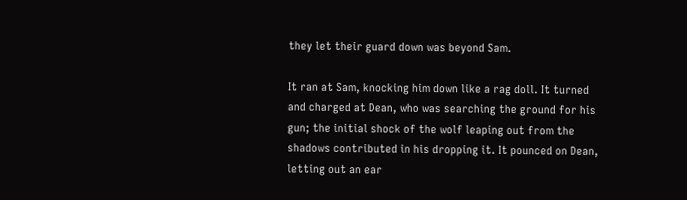they let their guard down was beyond Sam.

It ran at Sam, knocking him down like a rag doll. It turned and charged at Dean, who was searching the ground for his gun; the initial shock of the wolf leaping out from the shadows contributed in his dropping it. It pounced on Dean, letting out an ear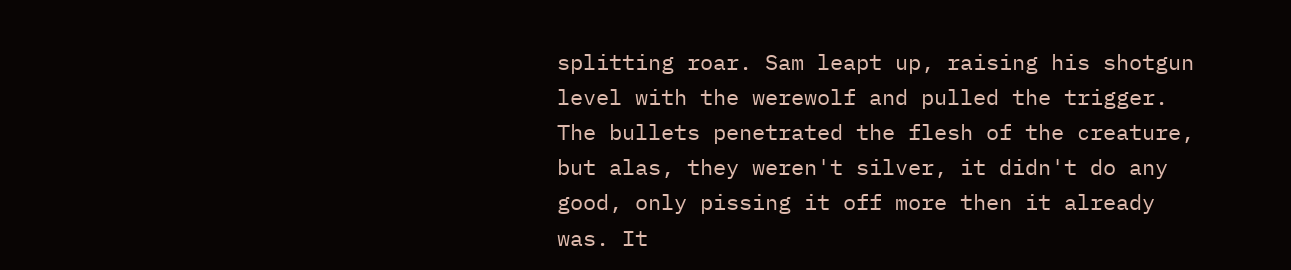splitting roar. Sam leapt up, raising his shotgun level with the werewolf and pulled the trigger. The bullets penetrated the flesh of the creature, but alas, they weren't silver, it didn't do any good, only pissing it off more then it already was. It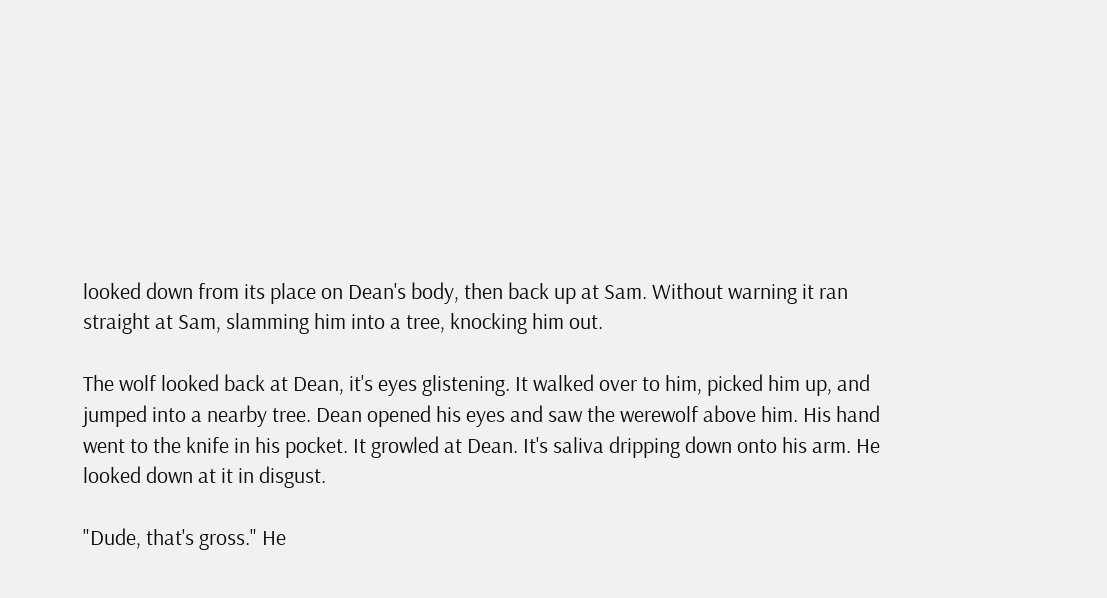looked down from its place on Dean's body, then back up at Sam. Without warning it ran straight at Sam, slamming him into a tree, knocking him out.

The wolf looked back at Dean, it's eyes glistening. It walked over to him, picked him up, and jumped into a nearby tree. Dean opened his eyes and saw the werewolf above him. His hand went to the knife in his pocket. It growled at Dean. It's saliva dripping down onto his arm. He looked down at it in disgust.

"Dude, that's gross." He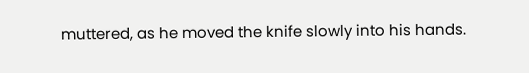muttered, as he moved the knife slowly into his hands.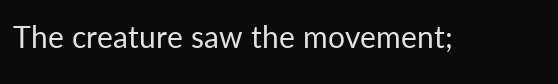The creature saw the movement;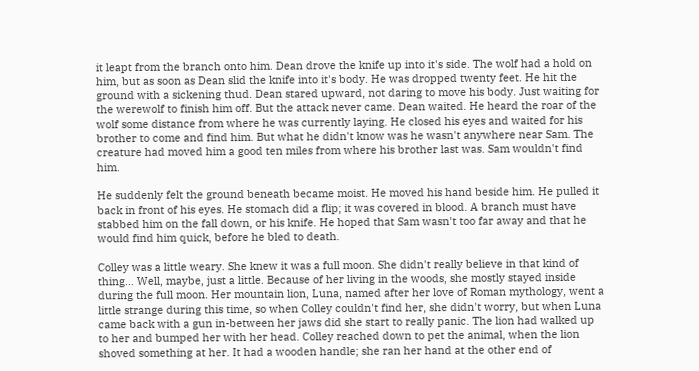it leapt from the branch onto him. Dean drove the knife up into it's side. The wolf had a hold on him, but as soon as Dean slid the knife into it's body. He was dropped twenty feet. He hit the ground with a sickening thud. Dean stared upward, not daring to move his body. Just waiting for the werewolf to finish him off. But the attack never came. Dean waited. He heard the roar of the wolf some distance from where he was currently laying. He closed his eyes and waited for his brother to come and find him. But what he didn't know was he wasn't anywhere near Sam. The creature had moved him a good ten miles from where his brother last was. Sam wouldn't find him.

He suddenly felt the ground beneath became moist. He moved his hand beside him. He pulled it back in front of his eyes. He stomach did a flip; it was covered in blood. A branch must have stabbed him on the fall down, or his knife. He hoped that Sam wasn't too far away and that he would find him quick, before he bled to death.

Colley was a little weary. She knew it was a full moon. She didn't really believe in that kind of thing... Well, maybe, just a little. Because of her living in the woods, she mostly stayed inside during the full moon. Her mountain lion, Luna, named after her love of Roman mythology, went a little strange during this time, so when Colley couldn't find her, she didn't worry, but when Luna came back with a gun in-between her jaws did she start to really panic. The lion had walked up to her and bumped her with her head. Colley reached down to pet the animal, when the lion shoved something at her. It had a wooden handle; she ran her hand at the other end of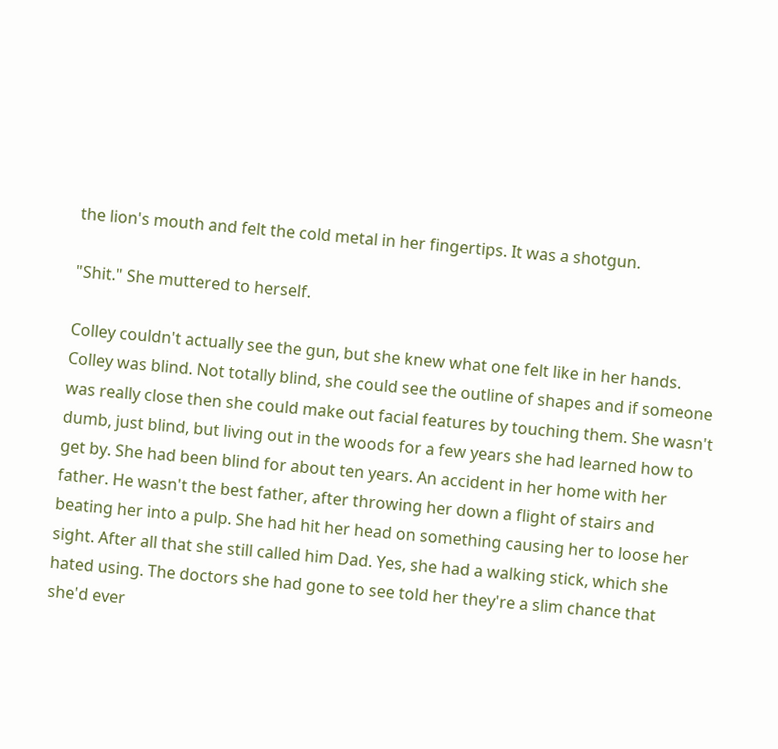the lion's mouth and felt the cold metal in her fingertips. It was a shotgun.

"Shit." She muttered to herself.

Colley couldn't actually see the gun, but she knew what one felt like in her hands. Colley was blind. Not totally blind, she could see the outline of shapes and if someone was really close then she could make out facial features by touching them. She wasn't dumb, just blind, but living out in the woods for a few years she had learned how to get by. She had been blind for about ten years. An accident in her home with her father. He wasn't the best father, after throwing her down a flight of stairs and beating her into a pulp. She had hit her head on something causing her to loose her sight. After all that she still called him Dad. Yes, she had a walking stick, which she hated using. The doctors she had gone to see told her they're a slim chance that she'd ever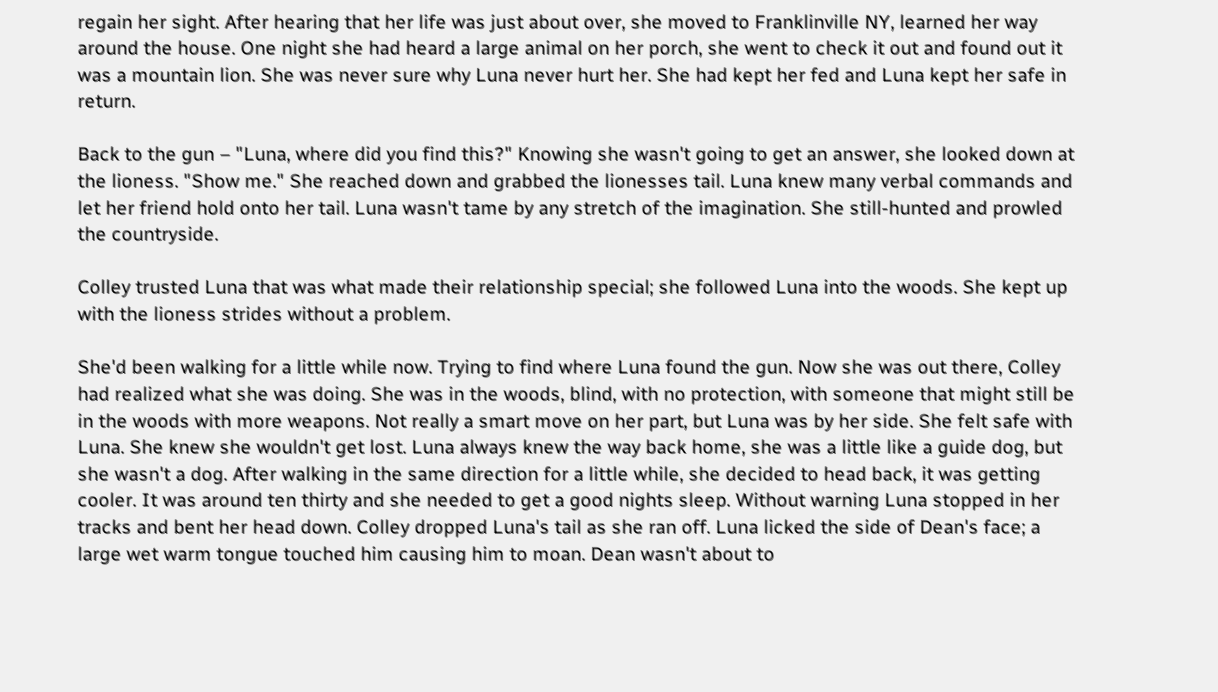regain her sight. After hearing that her life was just about over, she moved to Franklinville NY, learned her way around the house. One night she had heard a large animal on her porch, she went to check it out and found out it was a mountain lion. She was never sure why Luna never hurt her. She had kept her fed and Luna kept her safe in return.

Back to the gun – "Luna, where did you find this?" Knowing she wasn't going to get an answer, she looked down at the lioness. "Show me." She reached down and grabbed the lionesses tail. Luna knew many verbal commands and let her friend hold onto her tail. Luna wasn't tame by any stretch of the imagination. She still-hunted and prowled the countryside.

Colley trusted Luna that was what made their relationship special; she followed Luna into the woods. She kept up with the lioness strides without a problem.

She'd been walking for a little while now. Trying to find where Luna found the gun. Now she was out there, Colley had realized what she was doing. She was in the woods, blind, with no protection, with someone that might still be in the woods with more weapons. Not really a smart move on her part, but Luna was by her side. She felt safe with Luna. She knew she wouldn't get lost. Luna always knew the way back home, she was a little like a guide dog, but she wasn't a dog. After walking in the same direction for a little while, she decided to head back, it was getting cooler. It was around ten thirty and she needed to get a good nights sleep. Without warning Luna stopped in her tracks and bent her head down. Colley dropped Luna's tail as she ran off. Luna licked the side of Dean's face; a large wet warm tongue touched him causing him to moan. Dean wasn't about to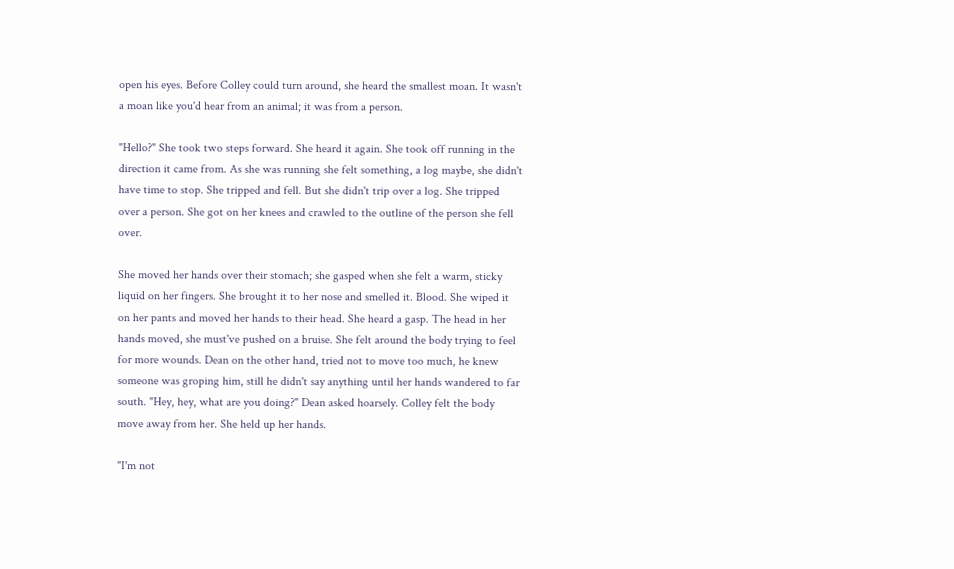open his eyes. Before Colley could turn around, she heard the smallest moan. It wasn't a moan like you'd hear from an animal; it was from a person.

"Hello?" She took two steps forward. She heard it again. She took off running in the direction it came from. As she was running she felt something, a log maybe, she didn't have time to stop. She tripped and fell. But she didn't trip over a log. She tripped over a person. She got on her knees and crawled to the outline of the person she fell over.

She moved her hands over their stomach; she gasped when she felt a warm, sticky liquid on her fingers. She brought it to her nose and smelled it. Blood. She wiped it on her pants and moved her hands to their head. She heard a gasp. The head in her hands moved, she must've pushed on a bruise. She felt around the body trying to feel for more wounds. Dean on the other hand, tried not to move too much, he knew someone was groping him, still he didn't say anything until her hands wandered to far south. "Hey, hey, what are you doing?" Dean asked hoarsely. Colley felt the body move away from her. She held up her hands.

"I'm not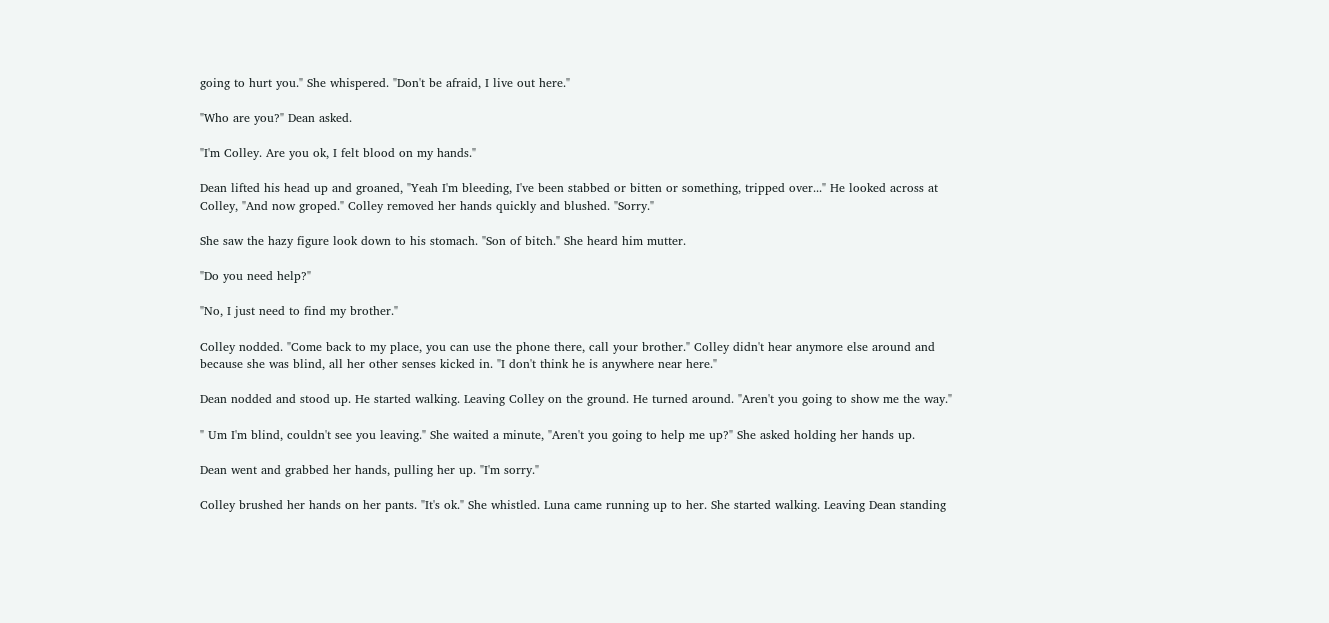going to hurt you." She whispered. "Don't be afraid, I live out here."

"Who are you?" Dean asked.

"I'm Colley. Are you ok, I felt blood on my hands."

Dean lifted his head up and groaned, "Yeah I'm bleeding, I've been stabbed or bitten or something, tripped over..." He looked across at Colley, "And now groped." Colley removed her hands quickly and blushed. "Sorry."

She saw the hazy figure look down to his stomach. "Son of bitch." She heard him mutter.

"Do you need help?"

"No, I just need to find my brother."

Colley nodded. "Come back to my place, you can use the phone there, call your brother." Colley didn't hear anymore else around and because she was blind, all her other senses kicked in. "I don't think he is anywhere near here."

Dean nodded and stood up. He started walking. Leaving Colley on the ground. He turned around. "Aren't you going to show me the way."

" Um I'm blind, couldn't see you leaving." She waited a minute, "Aren't you going to help me up?" She asked holding her hands up.

Dean went and grabbed her hands, pulling her up. "I'm sorry."

Colley brushed her hands on her pants. "It's ok." She whistled. Luna came running up to her. She started walking. Leaving Dean standing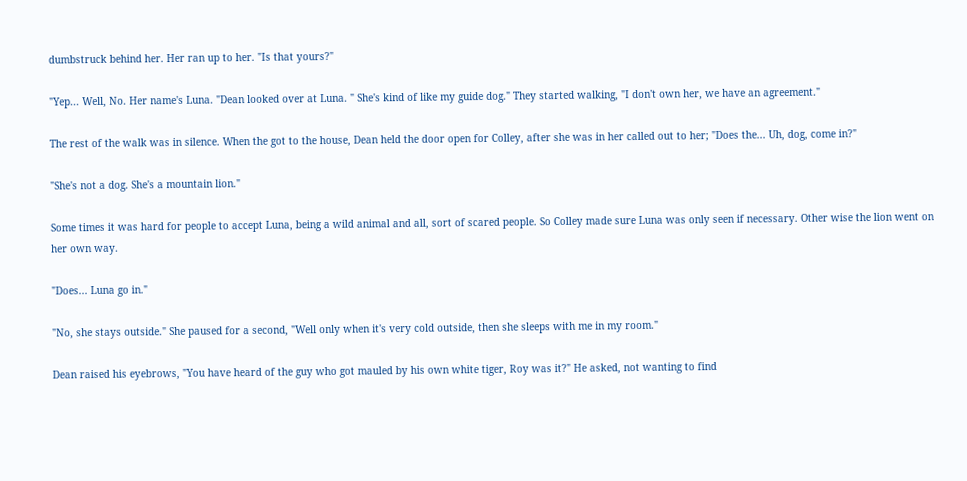dumbstruck behind her. Her ran up to her. "Is that yours?"

"Yep... Well, No. Her name's Luna. "Dean looked over at Luna. " She's kind of like my guide dog." They started walking, "I don't own her, we have an agreement."

The rest of the walk was in silence. When the got to the house, Dean held the door open for Colley, after she was in her called out to her; "Does the... Uh, dog, come in?"

"She's not a dog. She's a mountain lion."

Some times it was hard for people to accept Luna, being a wild animal and all, sort of scared people. So Colley made sure Luna was only seen if necessary. Other wise the lion went on her own way.

"Does... Luna go in."

"No, she stays outside." She paused for a second, "Well only when it's very cold outside, then she sleeps with me in my room."

Dean raised his eyebrows, "You have heard of the guy who got mauled by his own white tiger, Roy was it?" He asked, not wanting to find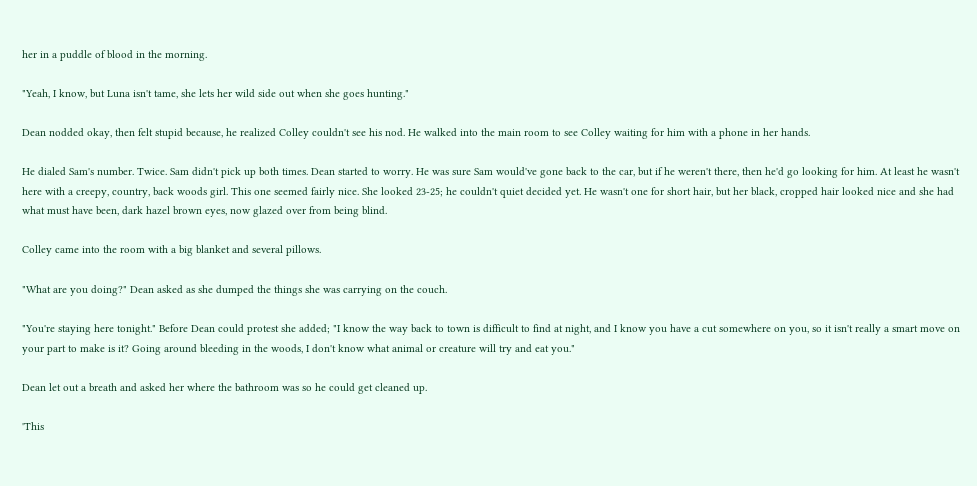her in a puddle of blood in the morning.

"Yeah, I know, but Luna isn't tame, she lets her wild side out when she goes hunting."

Dean nodded okay, then felt stupid because, he realized Colley couldn't see his nod. He walked into the main room to see Colley waiting for him with a phone in her hands.

He dialed Sam's number. Twice. Sam didn't pick up both times. Dean started to worry. He was sure Sam would've gone back to the car, but if he weren't there, then he'd go looking for him. At least he wasn't here with a creepy, country, back woods girl. This one seemed fairly nice. She looked 23-25; he couldn't quiet decided yet. He wasn't one for short hair, but her black, cropped hair looked nice and she had what must have been, dark hazel brown eyes, now glazed over from being blind.

Colley came into the room with a big blanket and several pillows.

"What are you doing?" Dean asked as she dumped the things she was carrying on the couch.

"You're staying here tonight." Before Dean could protest she added; "I know the way back to town is difficult to find at night, and I know you have a cut somewhere on you, so it isn't really a smart move on your part to make is it? Going around bleeding in the woods, I don't know what animal or creature will try and eat you."

Dean let out a breath and asked her where the bathroom was so he could get cleaned up.

'This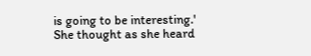is going to be interesting.' She thought as she heard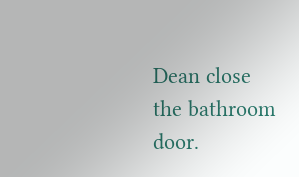Dean close the bathroom door.